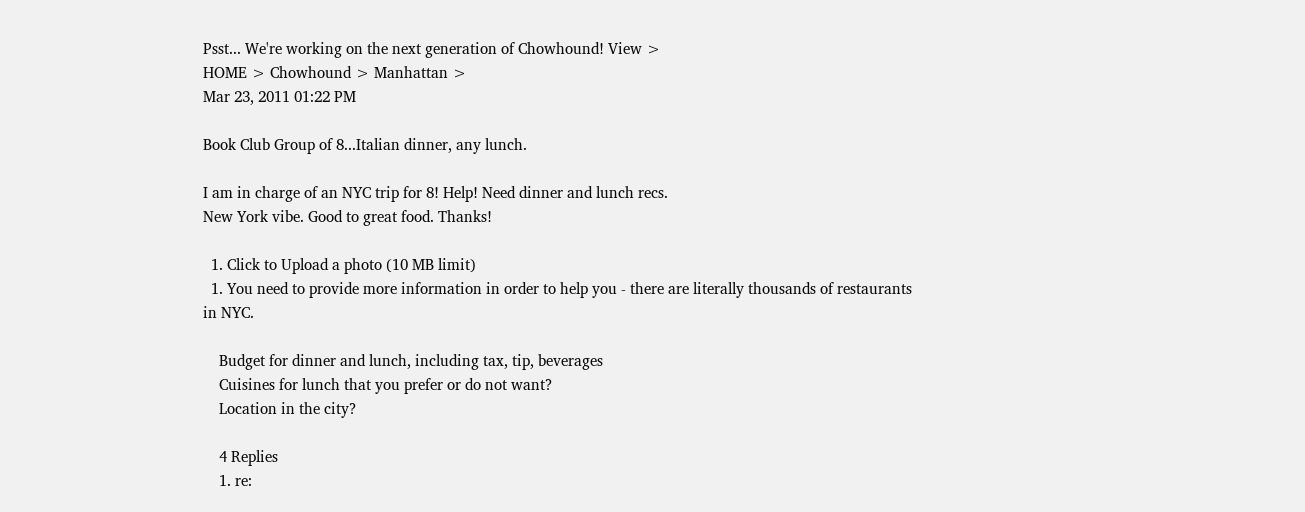Psst... We're working on the next generation of Chowhound! View >
HOME > Chowhound > Manhattan >
Mar 23, 2011 01:22 PM

Book Club Group of 8...Italian dinner, any lunch.

I am in charge of an NYC trip for 8! Help! Need dinner and lunch recs.
New York vibe. Good to great food. Thanks!

  1. Click to Upload a photo (10 MB limit)
  1. You need to provide more information in order to help you - there are literally thousands of restaurants in NYC.

    Budget for dinner and lunch, including tax, tip, beverages
    Cuisines for lunch that you prefer or do not want?
    Location in the city?

    4 Replies
    1. re: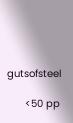gutsofsteel

      <50 pp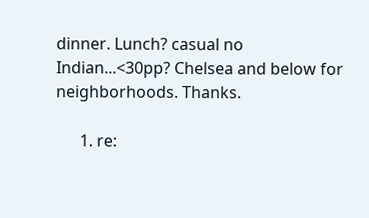dinner. Lunch? casual no Indian...<30pp? Chelsea and below for neighborhoods. Thanks.

      1. re: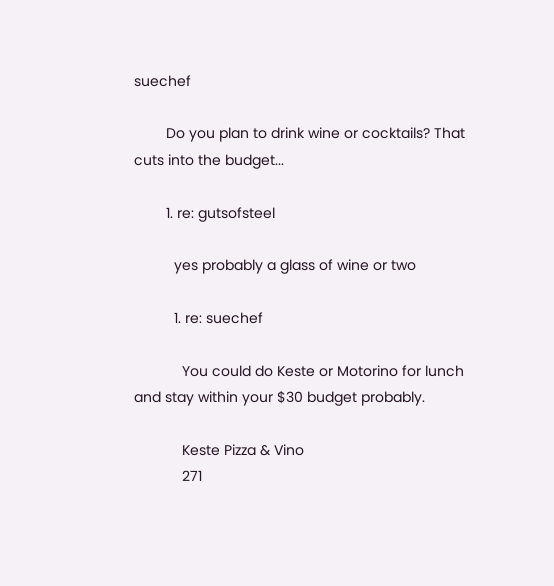suechef

        Do you plan to drink wine or cocktails? That cuts into the budget...

        1. re: gutsofsteel

          yes probably a glass of wine or two

          1. re: suechef

            You could do Keste or Motorino for lunch and stay within your $30 budget probably.

            Keste Pizza & Vino
            271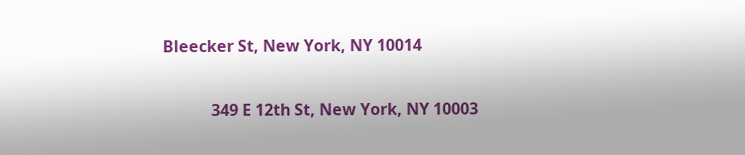Bleecker St, New York, NY 10014

            349 E 12th St, New York, NY 10003